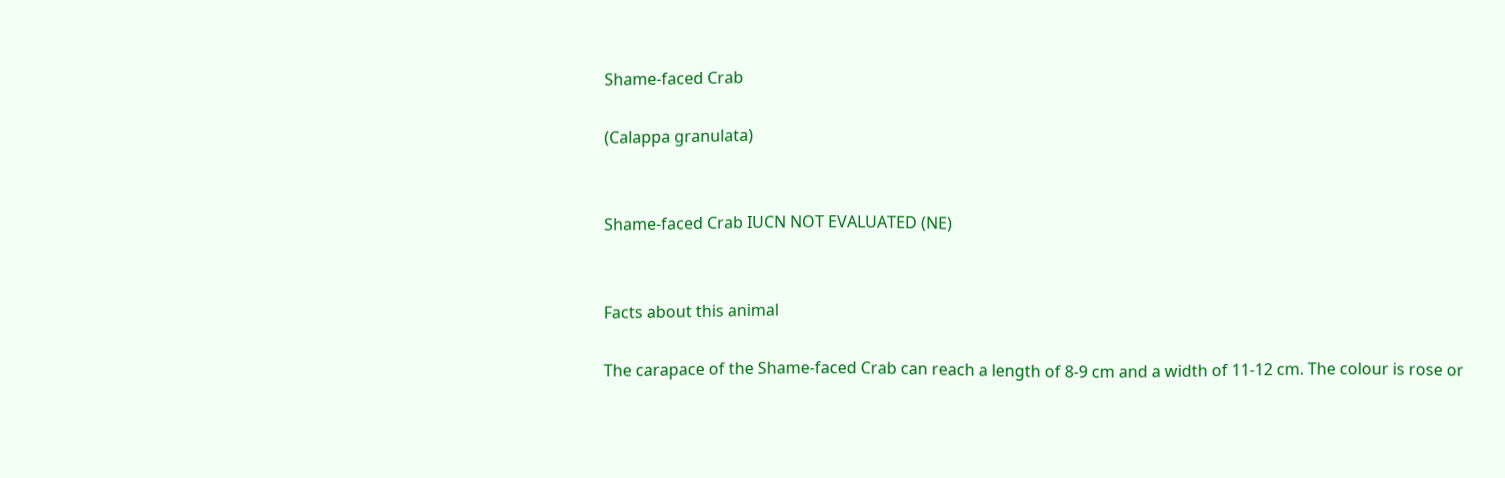Shame-faced Crab

(Calappa granulata)


Shame-faced Crab IUCN NOT EVALUATED (NE)


Facts about this animal

The carapace of the Shame-faced Crab can reach a length of 8-9 cm and a width of 11-12 cm. The colour is rose or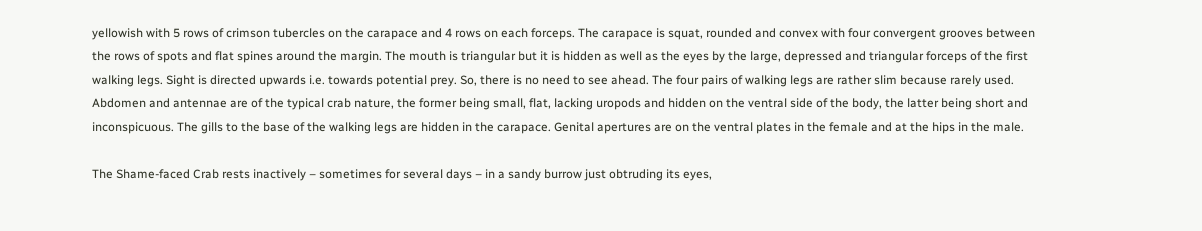yellowish with 5 rows of crimson tubercles on the carapace and 4 rows on each forceps. The carapace is squat, rounded and convex with four convergent grooves between the rows of spots and flat spines around the margin. The mouth is triangular but it is hidden as well as the eyes by the large, depressed and triangular forceps of the first walking legs. Sight is directed upwards i.e. towards potential prey. So, there is no need to see ahead. The four pairs of walking legs are rather slim because rarely used. Abdomen and antennae are of the typical crab nature, the former being small, flat, lacking uropods and hidden on the ventral side of the body, the latter being short and inconspicuous. The gills to the base of the walking legs are hidden in the carapace. Genital apertures are on the ventral plates in the female and at the hips in the male.

The Shame-faced Crab rests inactively – sometimes for several days – in a sandy burrow just obtruding its eyes,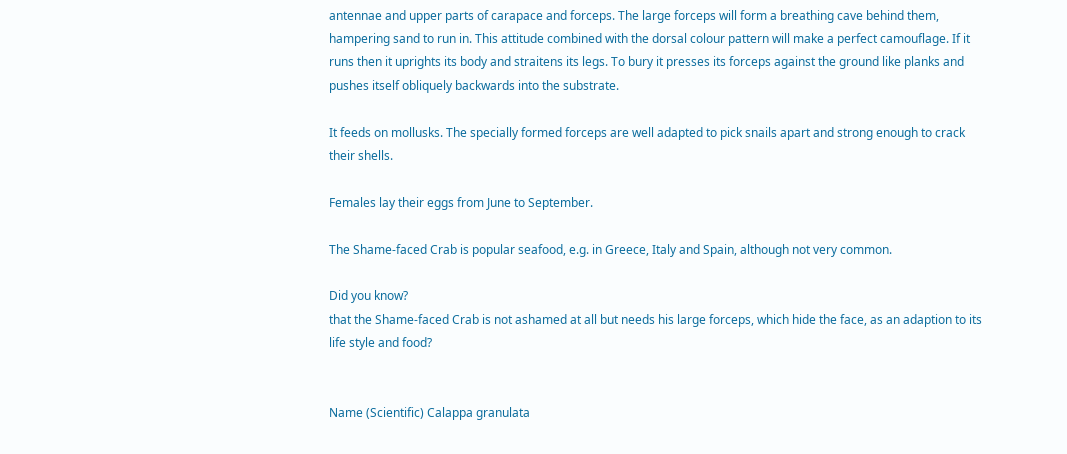antennae and upper parts of carapace and forceps. The large forceps will form a breathing cave behind them, hampering sand to run in. This attitude combined with the dorsal colour pattern will make a perfect camouflage. If it runs then it uprights its body and straitens its legs. To bury it presses its forceps against the ground like planks and pushes itself obliquely backwards into the substrate.

It feeds on mollusks. The specially formed forceps are well adapted to pick snails apart and strong enough to crack their shells.

Females lay their eggs from June to September.

The Shame-faced Crab is popular seafood, e.g. in Greece, Italy and Spain, although not very common.

Did you know?
that the Shame-faced Crab is not ashamed at all but needs his large forceps, which hide the face, as an adaption to its life style and food?


Name (Scientific) Calappa granulata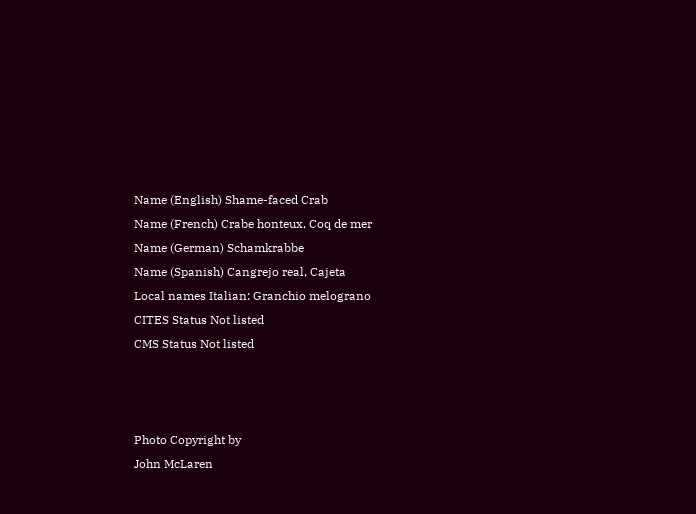Name (English) Shame-faced Crab
Name (French) Crabe honteux, Coq de mer
Name (German) Schamkrabbe
Name (Spanish) Cangrejo real, Cajeta
Local names Italian: Granchio melograno
CITES Status Not listed
CMS Status Not listed



Photo Copyright by
John McLaren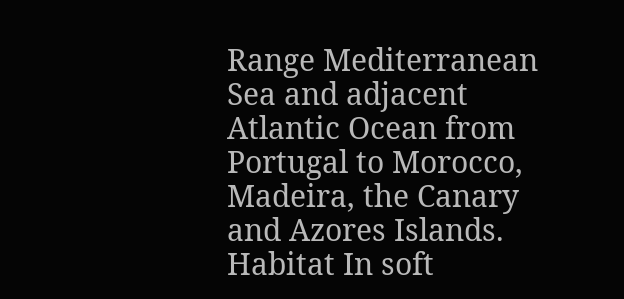Range Mediterranean Sea and adjacent Atlantic Ocean from Portugal to Morocco, Madeira, the Canary and Azores Islands.
Habitat In soft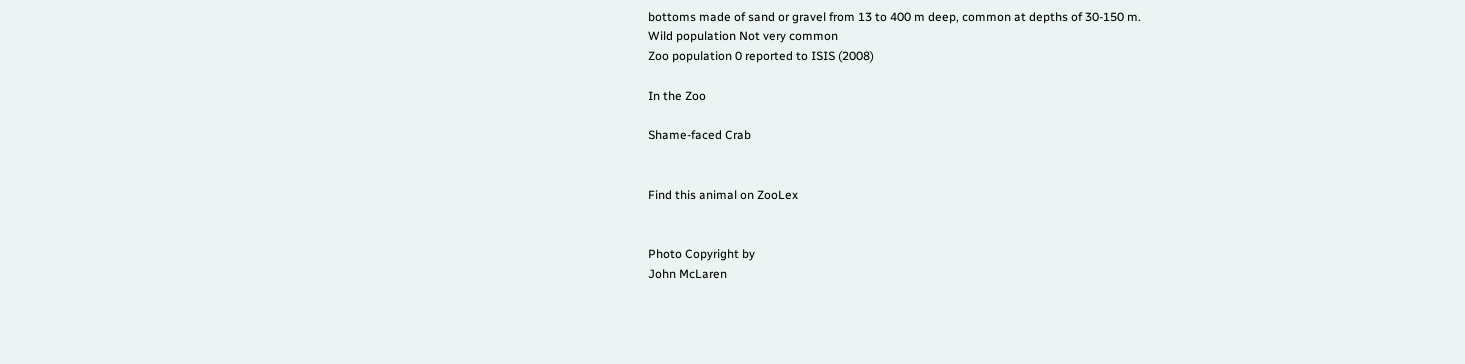bottoms made of sand or gravel from 13 to 400 m deep, common at depths of 30-150 m.
Wild population Not very common
Zoo population 0 reported to ISIS (2008)

In the Zoo

Shame-faced Crab


Find this animal on ZooLex


Photo Copyright by
John McLaren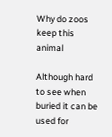Why do zoos keep this animal

Although hard to see when buried it can be used for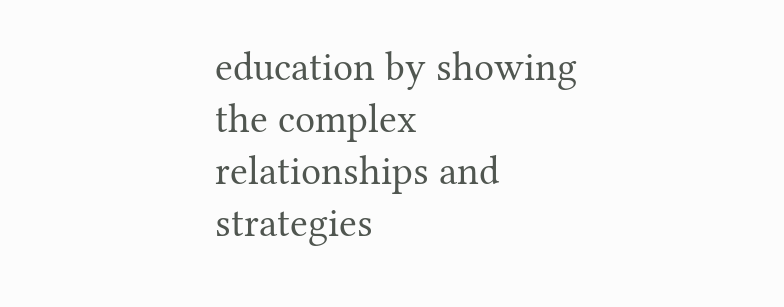education by showing the complex relationships and strategies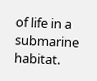of life in a submarine habitat.